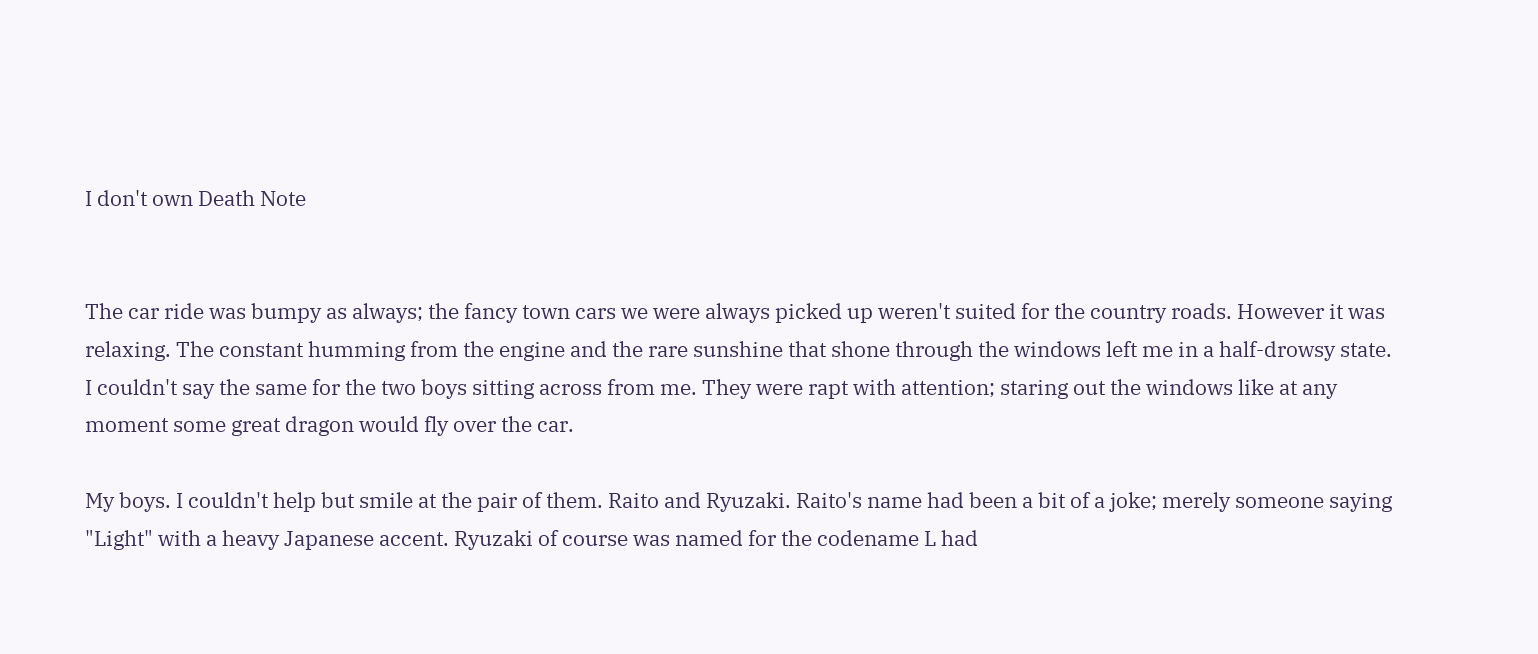I don't own Death Note


The car ride was bumpy as always; the fancy town cars we were always picked up weren't suited for the country roads. However it was relaxing. The constant humming from the engine and the rare sunshine that shone through the windows left me in a half-drowsy state. I couldn't say the same for the two boys sitting across from me. They were rapt with attention; staring out the windows like at any moment some great dragon would fly over the car.

My boys. I couldn't help but smile at the pair of them. Raito and Ryuzaki. Raito's name had been a bit of a joke; merely someone saying "Light" with a heavy Japanese accent. Ryuzaki of course was named for the codename L had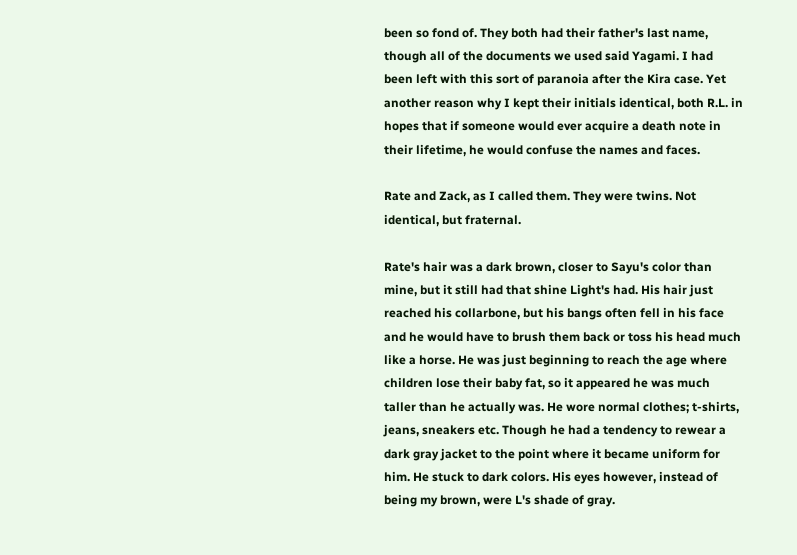been so fond of. They both had their father's last name, though all of the documents we used said Yagami. I had been left with this sort of paranoia after the Kira case. Yet another reason why I kept their initials identical, both R.L. in hopes that if someone would ever acquire a death note in their lifetime, he would confuse the names and faces.

Rate and Zack, as I called them. They were twins. Not identical, but fraternal.

Rate's hair was a dark brown, closer to Sayu's color than mine, but it still had that shine Light's had. His hair just reached his collarbone, but his bangs often fell in his face and he would have to brush them back or toss his head much like a horse. He was just beginning to reach the age where children lose their baby fat, so it appeared he was much taller than he actually was. He wore normal clothes; t-shirts, jeans, sneakers etc. Though he had a tendency to rewear a dark gray jacket to the point where it became uniform for him. He stuck to dark colors. His eyes however, instead of being my brown, were L's shade of gray.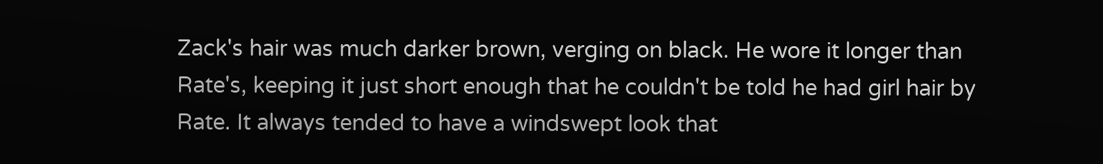Zack's hair was much darker brown, verging on black. He wore it longer than Rate's, keeping it just short enough that he couldn't be told he had girl hair by Rate. It always tended to have a windswept look that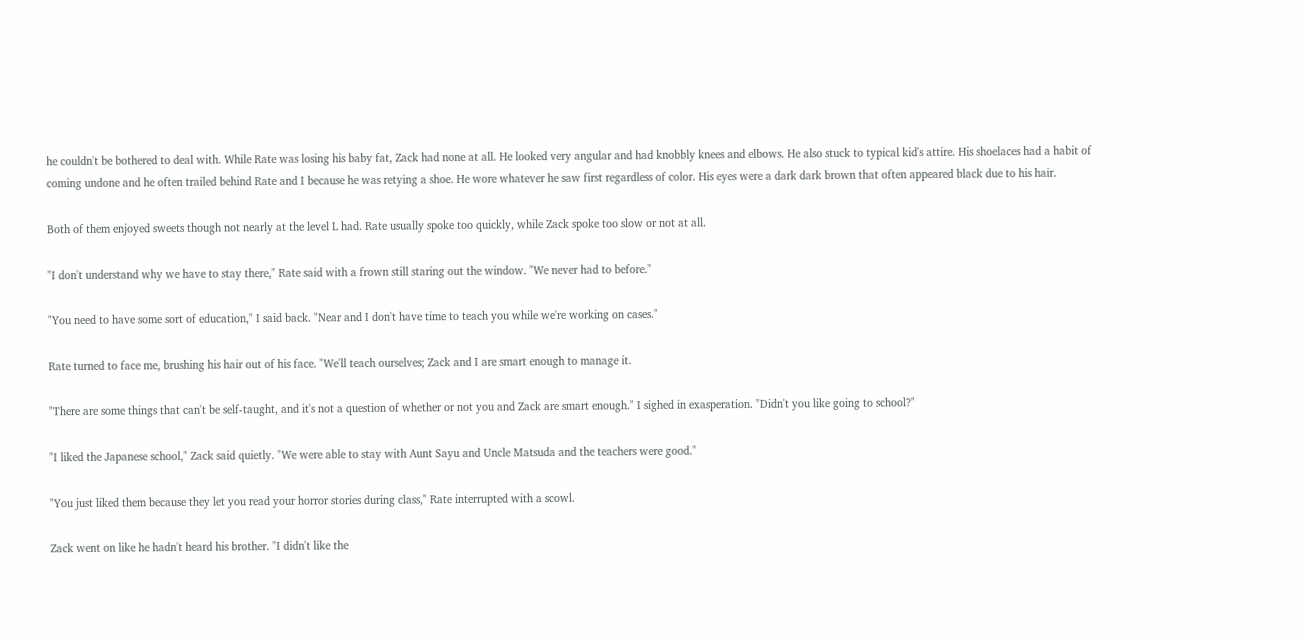he couldn't be bothered to deal with. While Rate was losing his baby fat, Zack had none at all. He looked very angular and had knobbly knees and elbows. He also stuck to typical kid's attire. His shoelaces had a habit of coming undone and he often trailed behind Rate and I because he was retying a shoe. He wore whatever he saw first regardless of color. His eyes were a dark dark brown that often appeared black due to his hair.

Both of them enjoyed sweets though not nearly at the level L had. Rate usually spoke too quickly, while Zack spoke too slow or not at all.

"I don't understand why we have to stay there," Rate said with a frown still staring out the window. "We never had to before."

"You need to have some sort of education," I said back. "Near and I don't have time to teach you while we're working on cases."

Rate turned to face me, brushing his hair out of his face. "We'll teach ourselves; Zack and I are smart enough to manage it.

"There are some things that can't be self-taught, and it's not a question of whether or not you and Zack are smart enough." I sighed in exasperation. "Didn't you like going to school?"

"I liked the Japanese school," Zack said quietly. "We were able to stay with Aunt Sayu and Uncle Matsuda and the teachers were good."

"You just liked them because they let you read your horror stories during class," Rate interrupted with a scowl.

Zack went on like he hadn't heard his brother. "I didn't like the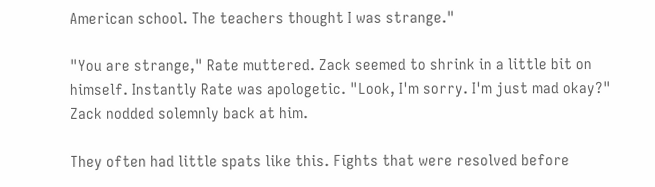American school. The teachers thought I was strange."

"You are strange," Rate muttered. Zack seemed to shrink in a little bit on himself. Instantly Rate was apologetic. "Look, I'm sorry. I'm just mad okay?" Zack nodded solemnly back at him.

They often had little spats like this. Fights that were resolved before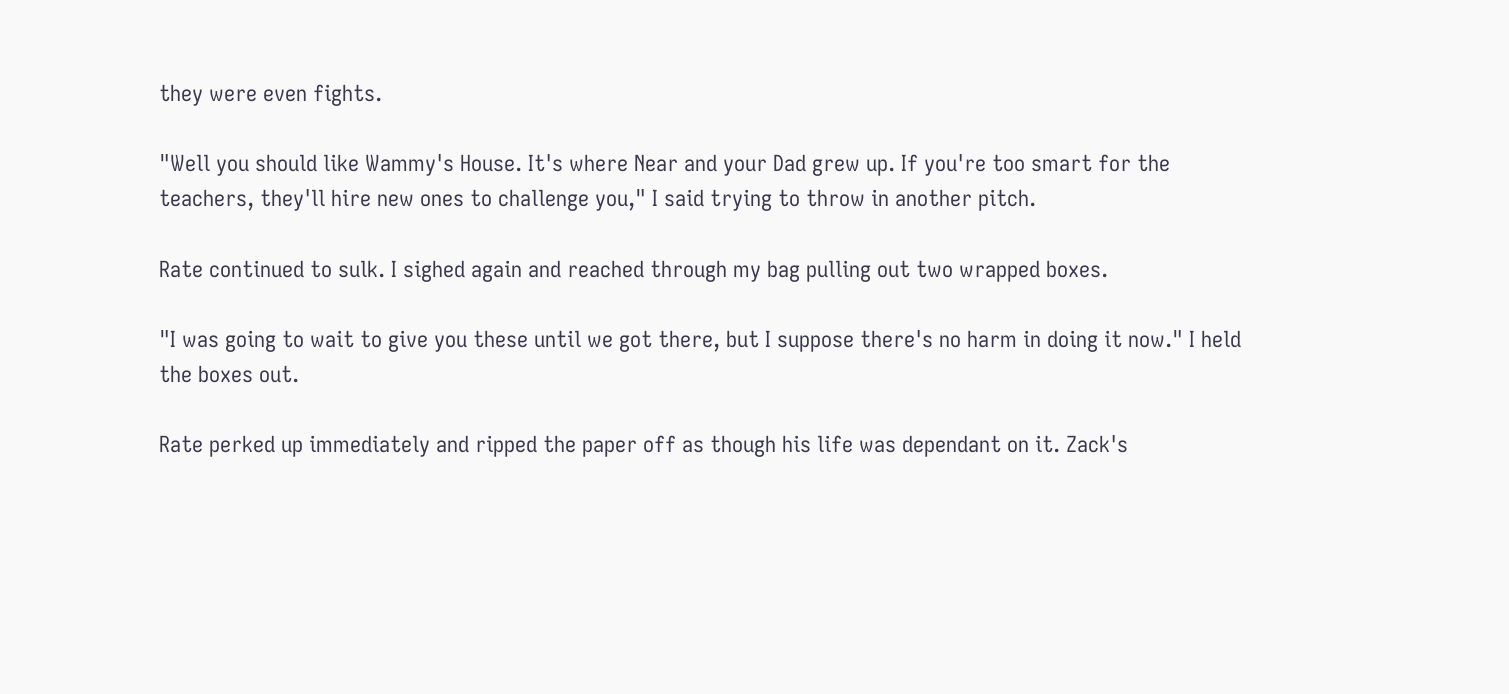they were even fights.

"Well you should like Wammy's House. It's where Near and your Dad grew up. If you're too smart for the teachers, they'll hire new ones to challenge you," I said trying to throw in another pitch.

Rate continued to sulk. I sighed again and reached through my bag pulling out two wrapped boxes.

"I was going to wait to give you these until we got there, but I suppose there's no harm in doing it now." I held the boxes out.

Rate perked up immediately and ripped the paper off as though his life was dependant on it. Zack's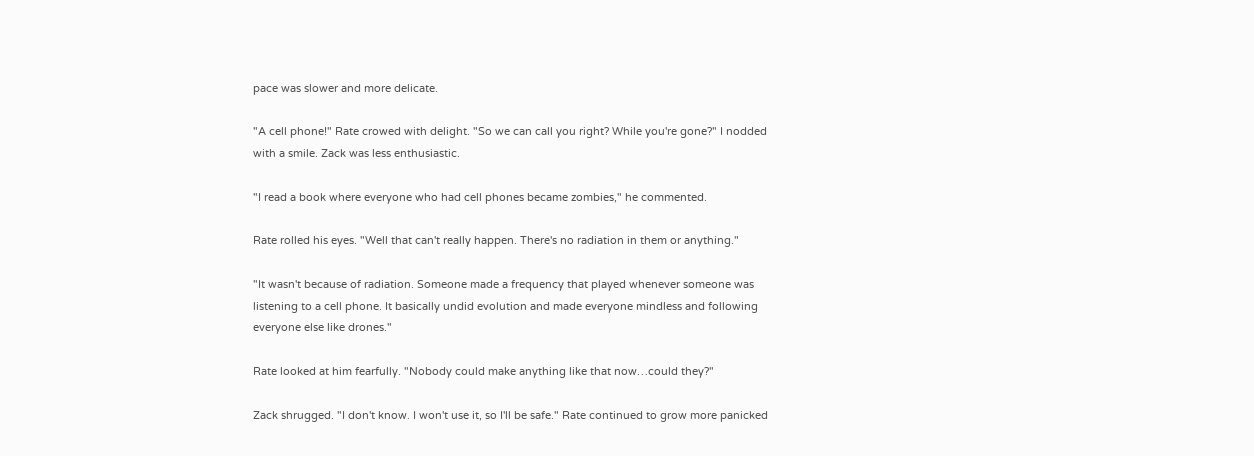pace was slower and more delicate.

"A cell phone!" Rate crowed with delight. "So we can call you right? While you're gone?" I nodded with a smile. Zack was less enthusiastic.

"I read a book where everyone who had cell phones became zombies," he commented.

Rate rolled his eyes. "Well that can't really happen. There's no radiation in them or anything."

"It wasn't because of radiation. Someone made a frequency that played whenever someone was listening to a cell phone. It basically undid evolution and made everyone mindless and following everyone else like drones."

Rate looked at him fearfully. "Nobody could make anything like that now…could they?"

Zack shrugged. "I don't know. I won't use it, so I'll be safe." Rate continued to grow more panicked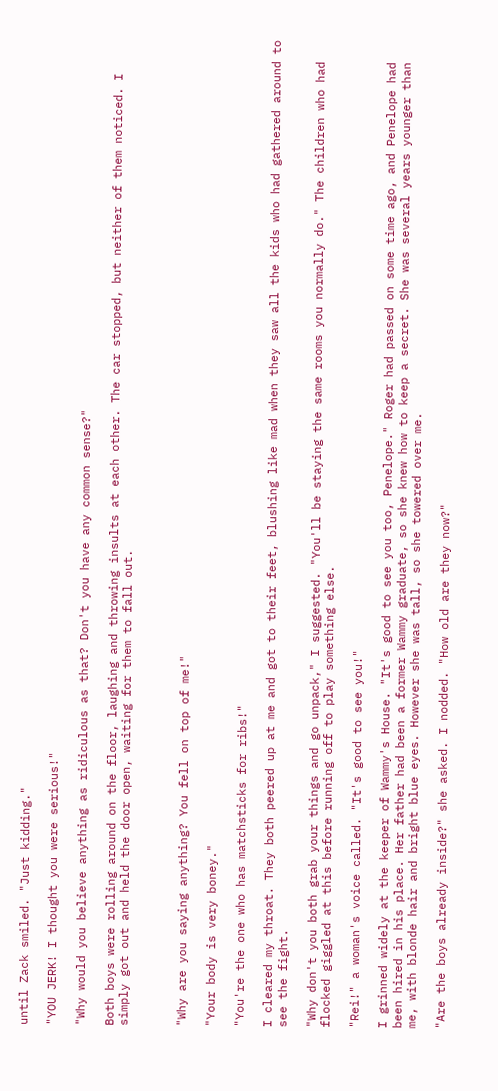until Zack smiled. "Just kidding."

"YOU JERK! I thought you were serious!"

"Why would you believe anything as ridiculous as that? Don't you have any common sense?"

Both boys were rolling around on the floor, laughing and throwing insults at each other. The car stopped, but neither of them noticed. I simply got out and held the door open, waiting for them to fall out.



"Why are you saying anything? You fell on top of me!"

"Your body is very boney."

"You're the one who has matchsticks for ribs!"

I cleared my throat. They both peered up at me and got to their feet, blushing like mad when they saw all the kids who had gathered around to see the fight.

"Why don't you both grab your things and go unpack," I suggested. "You'll be staying the same rooms you normally do." The children who had flocked giggled at this before running off to play something else.

"Rei!" a woman's voice called. "It's good to see you!"

I grinned widely at the keeper of Wammy's House. "It's good to see you too, Penelope." Roger had passed on some time ago, and Penelope had been hired in his place. Her father had been a former Wammy graduate, so she knew how to keep a secret. She was several years younger than me, with blonde hair and bright blue eyes. However she was tall, so she towered over me.

"Are the boys already inside?" she asked. I nodded. "How old are they now?"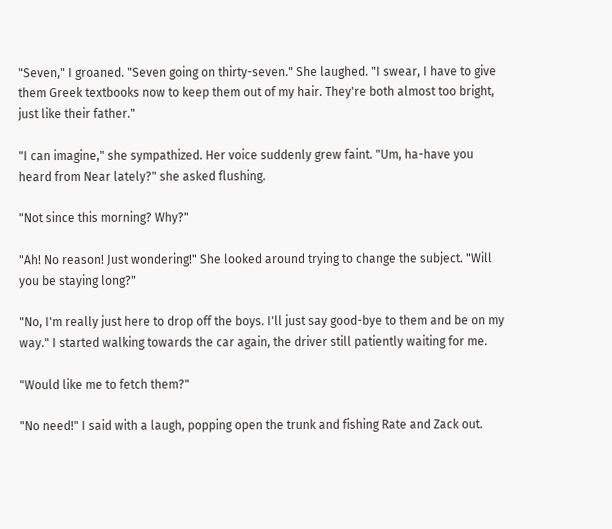"Seven," I groaned. "Seven going on thirty-seven." She laughed. "I swear, I have to give them Greek textbooks now to keep them out of my hair. They're both almost too bright, just like their father."

"I can imagine," she sympathized. Her voice suddenly grew faint. "Um, ha-have you heard from Near lately?" she asked flushing.

"Not since this morning? Why?"

"Ah! No reason! Just wondering!" She looked around trying to change the subject. "Will you be staying long?"

"No, I'm really just here to drop off the boys. I'll just say good-bye to them and be on my way." I started walking towards the car again, the driver still patiently waiting for me.

"Would like me to fetch them?"

"No need!" I said with a laugh, popping open the trunk and fishing Rate and Zack out.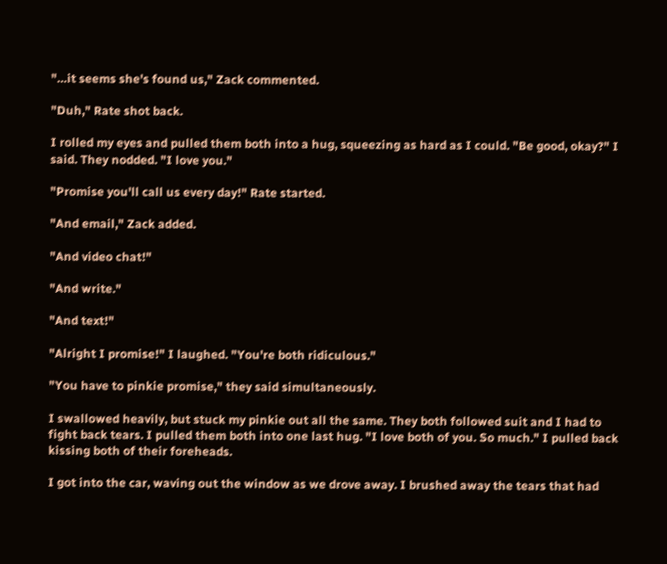"…it seems she's found us," Zack commented.

"Duh," Rate shot back.

I rolled my eyes and pulled them both into a hug, squeezing as hard as I could. "Be good, okay?" I said. They nodded. "I love you."

"Promise you'll call us every day!" Rate started.

"And email," Zack added.

"And video chat!"

"And write."

"And text!"

"Alright I promise!" I laughed. "You're both ridiculous."

"You have to pinkie promise," they said simultaneously.

I swallowed heavily, but stuck my pinkie out all the same. They both followed suit and I had to fight back tears. I pulled them both into one last hug. "I love both of you. So much." I pulled back kissing both of their foreheads.

I got into the car, waving out the window as we drove away. I brushed away the tears that had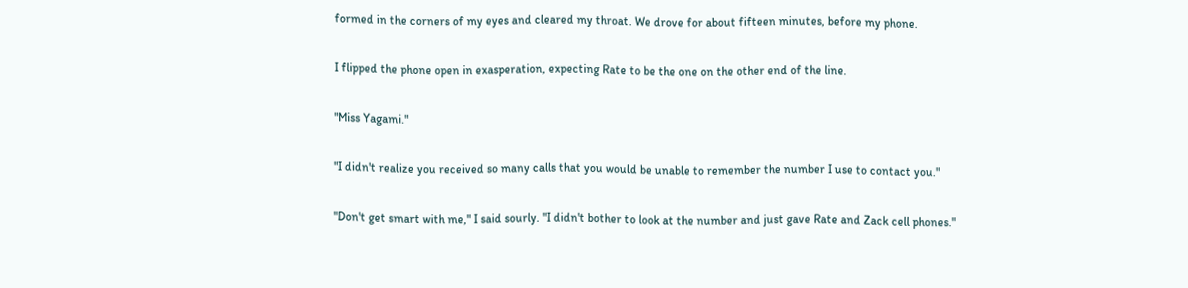formed in the corners of my eyes and cleared my throat. We drove for about fifteen minutes, before my phone.

I flipped the phone open in exasperation, expecting Rate to be the one on the other end of the line.

"Miss Yagami."

"I didn't realize you received so many calls that you would be unable to remember the number I use to contact you."

"Don't get smart with me," I said sourly. "I didn't bother to look at the number and just gave Rate and Zack cell phones."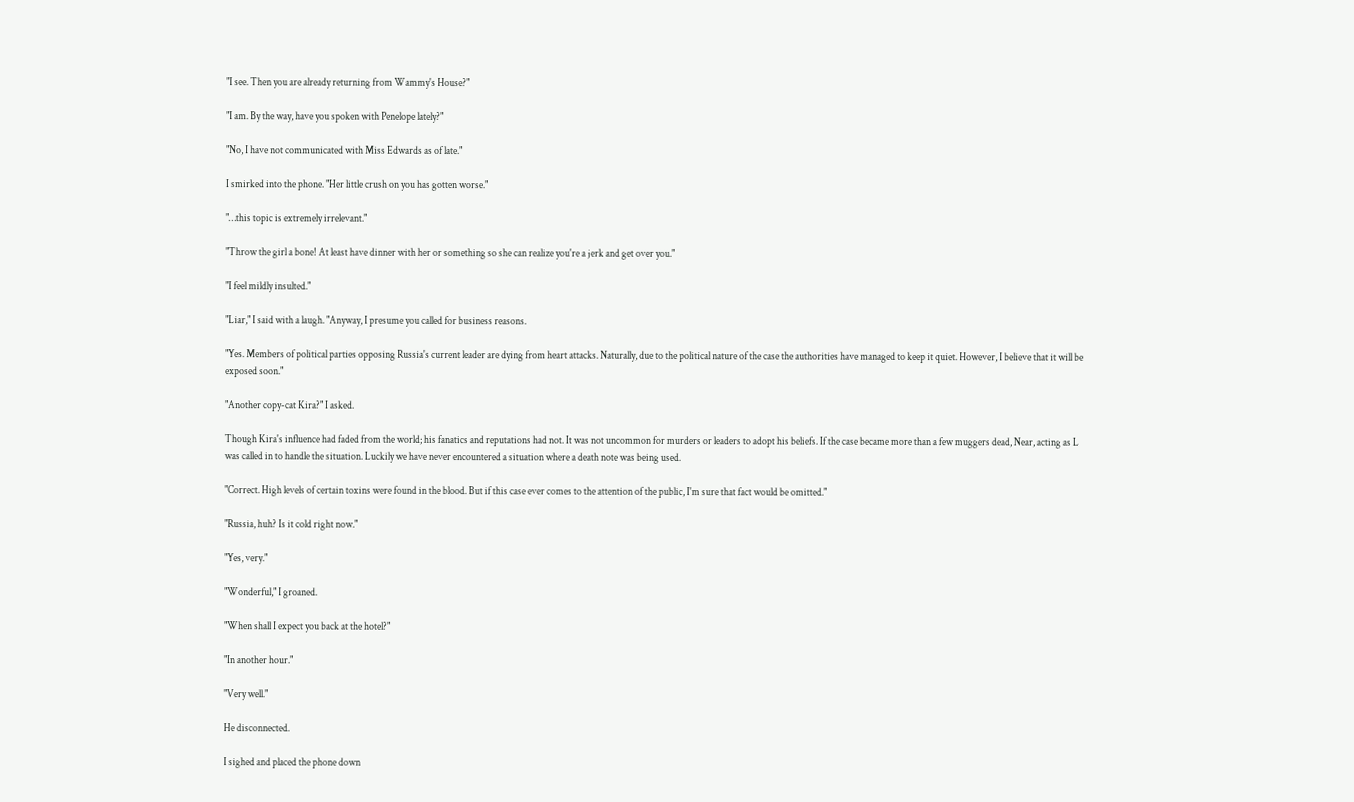"I see. Then you are already returning from Wammy's House?"

"I am. By the way, have you spoken with Penelope lately?"

"No, I have not communicated with Miss Edwards as of late."

I smirked into the phone. "Her little crush on you has gotten worse."

"…this topic is extremely irrelevant."

"Throw the girl a bone! At least have dinner with her or something so she can realize you're a jerk and get over you."

"I feel mildly insulted."

"Liar," I said with a laugh. "Anyway, I presume you called for business reasons.

"Yes. Members of political parties opposing Russia's current leader are dying from heart attacks. Naturally, due to the political nature of the case the authorities have managed to keep it quiet. However, I believe that it will be exposed soon."

"Another copy-cat Kira?" I asked.

Though Kira's influence had faded from the world; his fanatics and reputations had not. It was not uncommon for murders or leaders to adopt his beliefs. If the case became more than a few muggers dead, Near, acting as L was called in to handle the situation. Luckily we have never encountered a situation where a death note was being used.

"Correct. High levels of certain toxins were found in the blood. But if this case ever comes to the attention of the public, I'm sure that fact would be omitted."

"Russia, huh? Is it cold right now."

"Yes, very."

"Wonderful," I groaned.

"When shall I expect you back at the hotel?"

"In another hour."

"Very well."

He disconnected.

I sighed and placed the phone down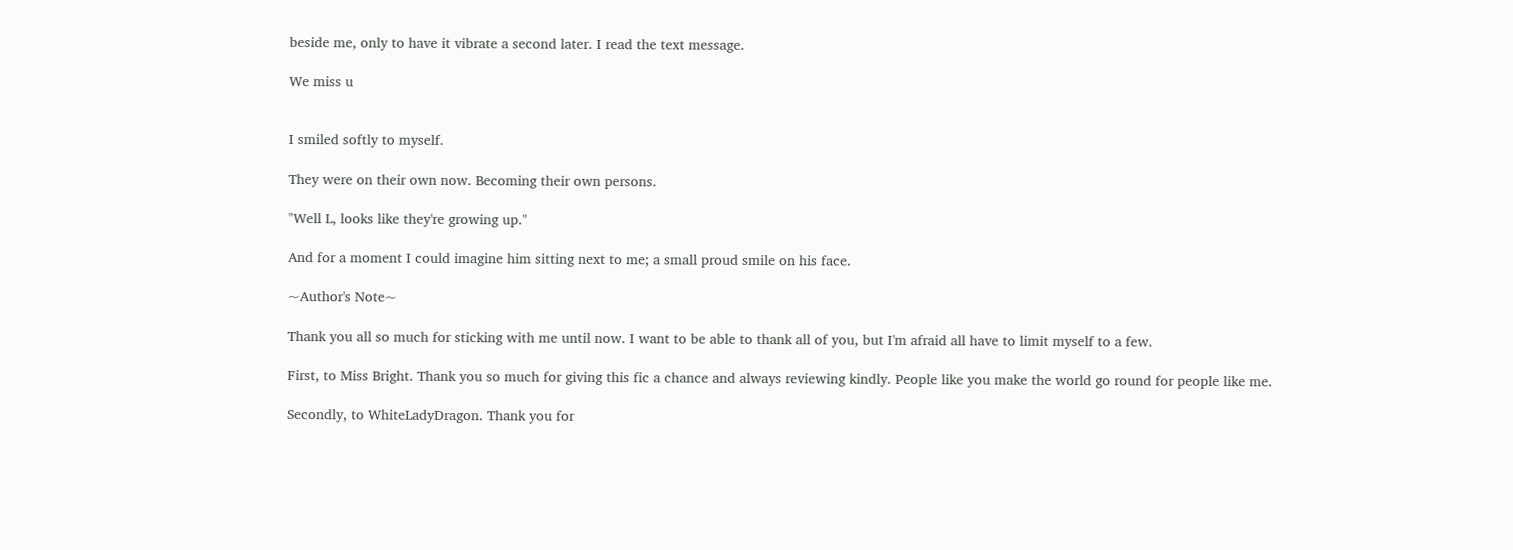beside me, only to have it vibrate a second later. I read the text message.

We miss u


I smiled softly to myself.

They were on their own now. Becoming their own persons.

"Well L, looks like they're growing up."

And for a moment I could imagine him sitting next to me; a small proud smile on his face.

~Author's Note~

Thank you all so much for sticking with me until now. I want to be able to thank all of you, but I'm afraid all have to limit myself to a few.

First, to Miss Bright. Thank you so much for giving this fic a chance and always reviewing kindly. People like you make the world go round for people like me.

Secondly, to WhiteLadyDragon. Thank you for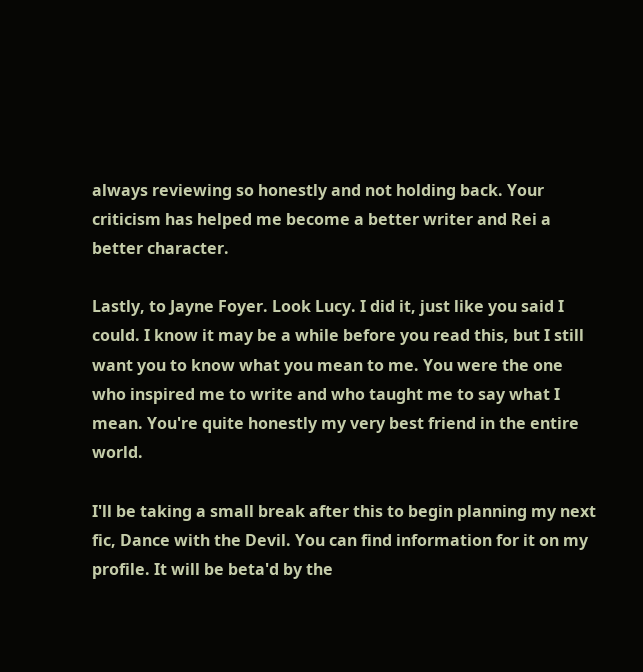always reviewing so honestly and not holding back. Your criticism has helped me become a better writer and Rei a better character.

Lastly, to Jayne Foyer. Look Lucy. I did it, just like you said I could. I know it may be a while before you read this, but I still want you to know what you mean to me. You were the one who inspired me to write and who taught me to say what I mean. You're quite honestly my very best friend in the entire world.

I'll be taking a small break after this to begin planning my next fic, Dance with the Devil. You can find information for it on my profile. It will be beta'd by the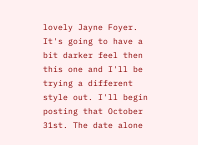lovely Jayne Foyer. It's going to have a bit darker feel then this one and I'll be trying a different style out. I'll begin posting that October 31st. The date alone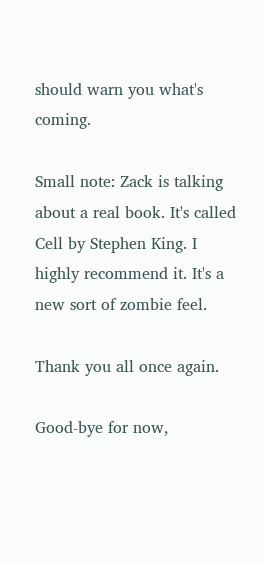should warn you what's coming.

Small note: Zack is talking about a real book. It's called Cell by Stephen King. I highly recommend it. It's a new sort of zombie feel.

Thank you all once again.

Good-bye for now,